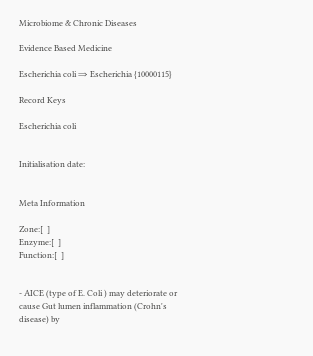Microbiome & Chronic Diseases

Evidence Based Medicine

Escherichia coli ⇒ Escherichia {10000115}

Record Keys

Escherichia coli


Initialisation date:


Meta Information

Zone:[  ]
Enzyme:[  ]
Function:[  ]


- AICE (type of E. Coli ) may deteriorate or cause Gut lumen inflammation (Crohn's disease) by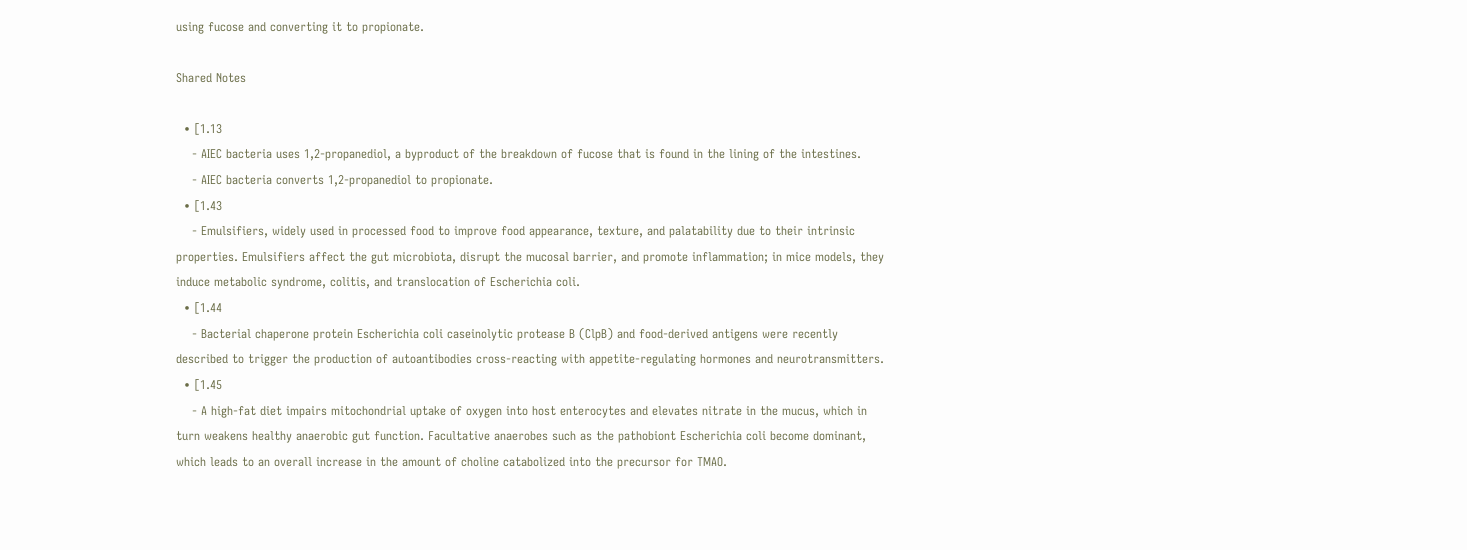using fucose and converting it to propionate.

Shared Notes

  • [1.13
    - AIEC bacteria uses 1,2-propanediol, a byproduct of the breakdown of fucose that is found in the lining of the intestines.
    - AIEC bacteria converts 1,2-propanediol to propionate.
  • [1.43
    - Emulsifiers, widely used in processed food to improve food appearance, texture, and palatability due to their intrinsic properties. Emulsifiers affect the gut microbiota, disrupt the mucosal barrier, and promote inflammation; in mice models, they induce metabolic syndrome, colitis, and translocation of Escherichia coli.
  • [1.44
    - Bacterial chaperone protein Escherichia coli caseinolytic protease B (ClpB) and food-derived antigens were recently described to trigger the production of autoantibodies cross-reacting with appetite-regulating hormones and neurotransmitters.
  • [1.45
    - A high-fat diet impairs mitochondrial uptake of oxygen into host enterocytes and elevates nitrate in the mucus, which in turn weakens healthy anaerobic gut function. Facultative anaerobes such as the pathobiont Escherichia coli become dominant, which leads to an overall increase in the amount of choline catabolized into the precursor for TMAO.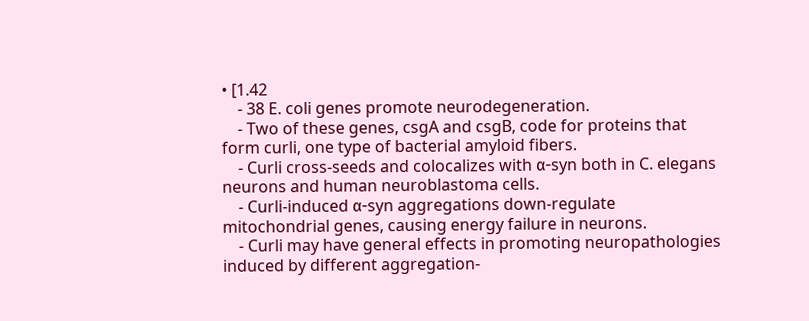• [1.42
    - 38 E. coli genes promote neurodegeneration.
    - Two of these genes, csgA and csgB, code for proteins that form curli, one type of bacterial amyloid fibers.
    - Curli cross-seeds and colocalizes with α-syn both in C. elegans neurons and human neuroblastoma cells.
    - Curli-induced α-syn aggregations down-regulate mitochondrial genes, causing energy failure in neurons.
    - Curli may have general effects in promoting neuropathologies induced by different aggregation-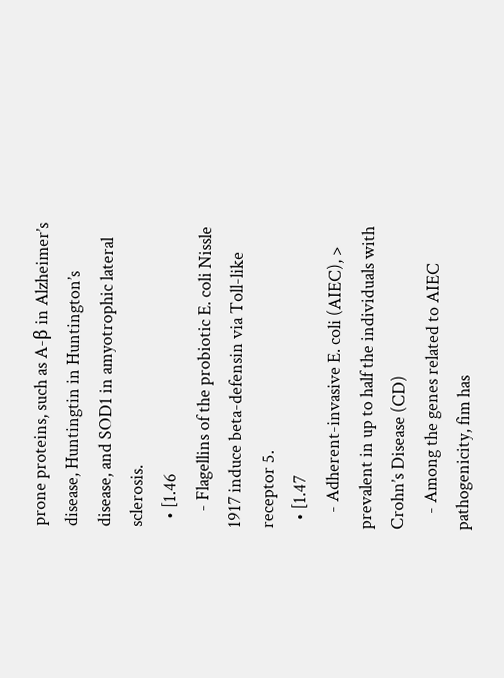prone proteins, such as A-β in Alzheimer’s disease, Huntingtin in Huntington’s disease, and SOD1 in amyotrophic lateral sclerosis.
  • [1.46
    - Flagellins of the probiotic E. coli Nissle 1917 induce beta-defensin via Toll-like receptor 5.
  • [1.47
    - Adherent-invasive E. coli (AIEC), > prevalent in up to half the individuals with Crohn’s Disease (CD)
    - Among the genes related to AIEC pathogenicity, fim has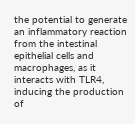the potential to generate an inflammatory reaction from the intestinal epithelial cells and macrophages, as it interacts with TLR4, inducing the production of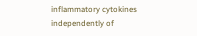inflammatory cytokines independently of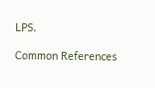LPS.

Common References